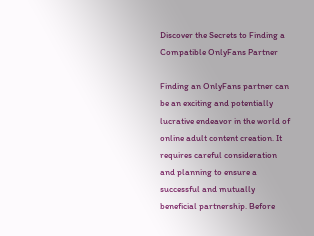Discover the Secrets to Finding a Compatible OnlyFans Partner

Finding an OnlyFans partner can be an exciting and potentially lucrative endeavor in the world of online adult content creation. It requires careful consideration and planning to ensure a successful and mutually beneficial partnership. Before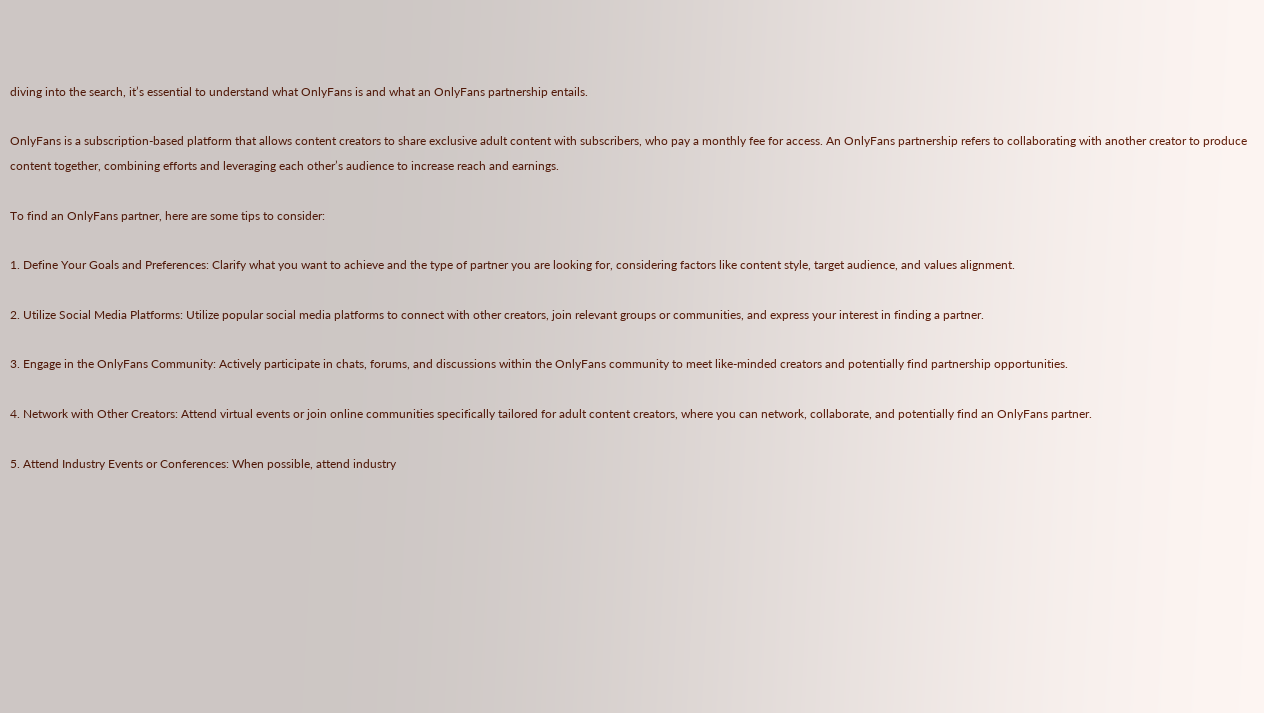diving into the search, it’s essential to understand what OnlyFans is and what an OnlyFans partnership entails.

OnlyFans is a subscription-based platform that allows content creators to share exclusive adult content with subscribers, who pay a monthly fee for access. An OnlyFans partnership refers to collaborating with another creator to produce content together, combining efforts and leveraging each other’s audience to increase reach and earnings.

To find an OnlyFans partner, here are some tips to consider:

1. Define Your Goals and Preferences: Clarify what you want to achieve and the type of partner you are looking for, considering factors like content style, target audience, and values alignment.

2. Utilize Social Media Platforms: Utilize popular social media platforms to connect with other creators, join relevant groups or communities, and express your interest in finding a partner.

3. Engage in the OnlyFans Community: Actively participate in chats, forums, and discussions within the OnlyFans community to meet like-minded creators and potentially find partnership opportunities.

4. Network with Other Creators: Attend virtual events or join online communities specifically tailored for adult content creators, where you can network, collaborate, and potentially find an OnlyFans partner.

5. Attend Industry Events or Conferences: When possible, attend industry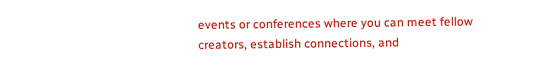events or conferences where you can meet fellow creators, establish connections, and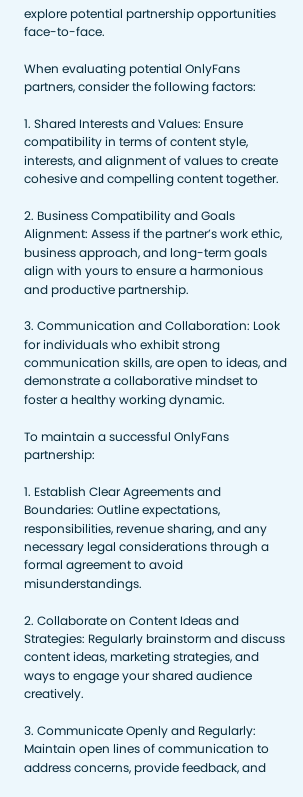explore potential partnership opportunities face-to-face.

When evaluating potential OnlyFans partners, consider the following factors:

1. Shared Interests and Values: Ensure compatibility in terms of content style, interests, and alignment of values to create cohesive and compelling content together.

2. Business Compatibility and Goals Alignment: Assess if the partner’s work ethic, business approach, and long-term goals align with yours to ensure a harmonious and productive partnership.

3. Communication and Collaboration: Look for individuals who exhibit strong communication skills, are open to ideas, and demonstrate a collaborative mindset to foster a healthy working dynamic.

To maintain a successful OnlyFans partnership:

1. Establish Clear Agreements and Boundaries: Outline expectations, responsibilities, revenue sharing, and any necessary legal considerations through a formal agreement to avoid misunderstandings.

2. Collaborate on Content Ideas and Strategies: Regularly brainstorm and discuss content ideas, marketing strategies, and ways to engage your shared audience creatively.

3. Communicate Openly and Regularly: Maintain open lines of communication to address concerns, provide feedback, and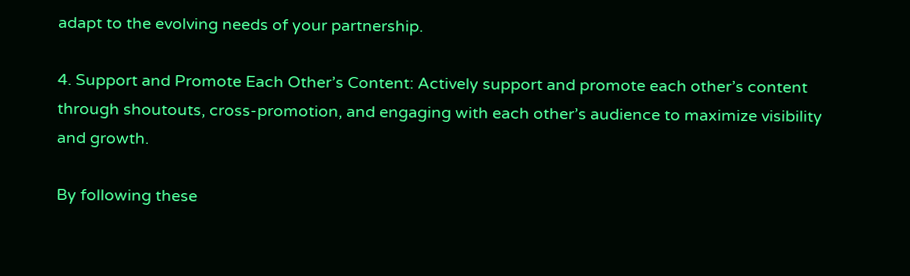adapt to the evolving needs of your partnership.

4. Support and Promote Each Other’s Content: Actively support and promote each other’s content through shoutouts, cross-promotion, and engaging with each other’s audience to maximize visibility and growth.

By following these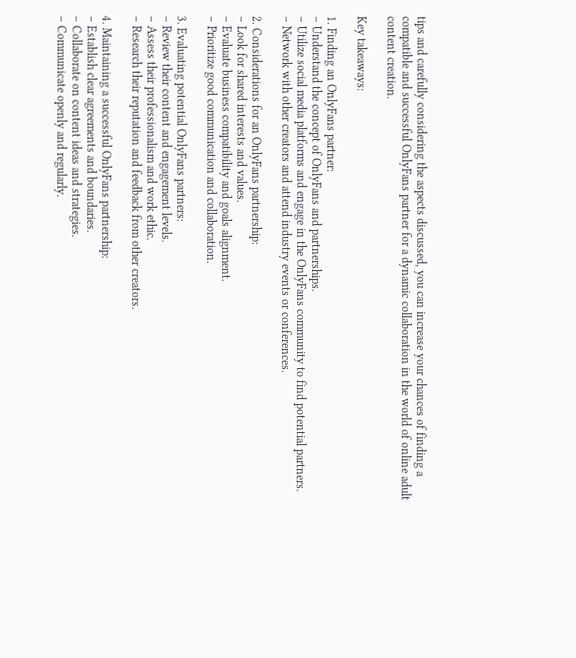tips and carefully considering the aspects discussed, you can increase your chances of finding a compatible and successful OnlyFans partner for a dynamic collaboration in the world of online adult content creation.

Key takeaways:

1. Finding an OnlyFans partner:
– Understand the concept of OnlyFans and partnerships.
– Utilize social media platforms and engage in the OnlyFans community to find potential partners.
– Network with other creators and attend industry events or conferences.

2. Considerations for an OnlyFans partnership:
– Look for shared interests and values.
– Evaluate business compatibility and goals alignment.
– Prioritize good communication and collaboration.

3. Evaluating potential OnlyFans partners:
– Review their content and engagement levels.
– Assess their professionalism and work ethic.
– Research their reputation and feedback from other creators.

4. Maintaining a successful OnlyFans partnership:
– Establish clear agreements and boundaries.
– Collaborate on content ideas and strategies.
– Communicate openly and regularly.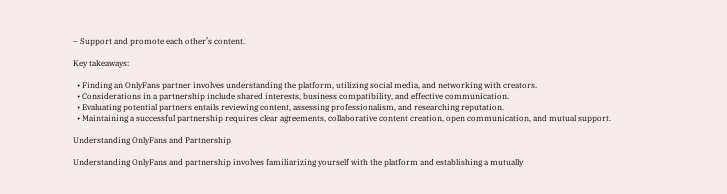– Support and promote each other’s content.

Key takeaways:

  • Finding an OnlyFans partner involves understanding the platform, utilizing social media, and networking with creators.
  • Considerations in a partnership include shared interests, business compatibility, and effective communication.
  • Evaluating potential partners entails reviewing content, assessing professionalism, and researching reputation.
  • Maintaining a successful partnership requires clear agreements, collaborative content creation, open communication, and mutual support.

Understanding OnlyFans and Partnership

Understanding OnlyFans and partnership involves familiarizing yourself with the platform and establishing a mutually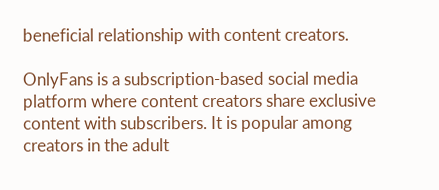beneficial relationship with content creators.

OnlyFans is a subscription-based social media platform where content creators share exclusive content with subscribers. It is popular among creators in the adult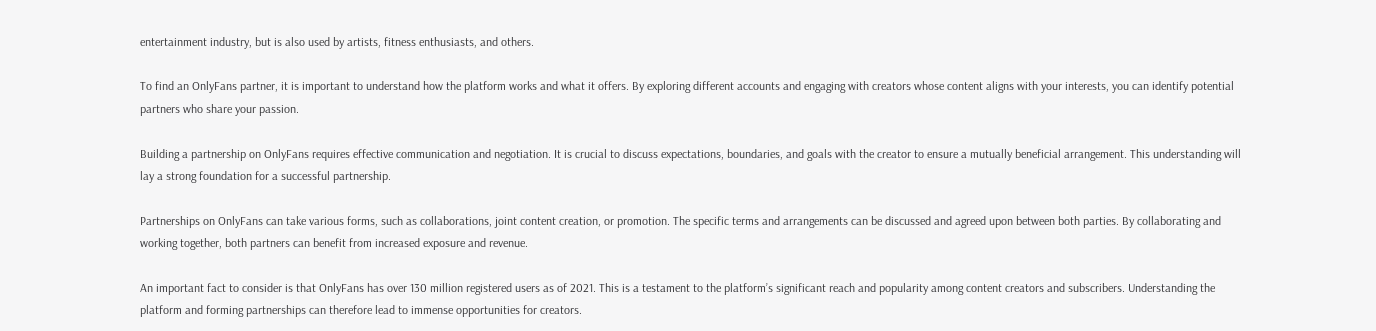entertainment industry, but is also used by artists, fitness enthusiasts, and others.

To find an OnlyFans partner, it is important to understand how the platform works and what it offers. By exploring different accounts and engaging with creators whose content aligns with your interests, you can identify potential partners who share your passion.

Building a partnership on OnlyFans requires effective communication and negotiation. It is crucial to discuss expectations, boundaries, and goals with the creator to ensure a mutually beneficial arrangement. This understanding will lay a strong foundation for a successful partnership.

Partnerships on OnlyFans can take various forms, such as collaborations, joint content creation, or promotion. The specific terms and arrangements can be discussed and agreed upon between both parties. By collaborating and working together, both partners can benefit from increased exposure and revenue.

An important fact to consider is that OnlyFans has over 130 million registered users as of 2021. This is a testament to the platform’s significant reach and popularity among content creators and subscribers. Understanding the platform and forming partnerships can therefore lead to immense opportunities for creators.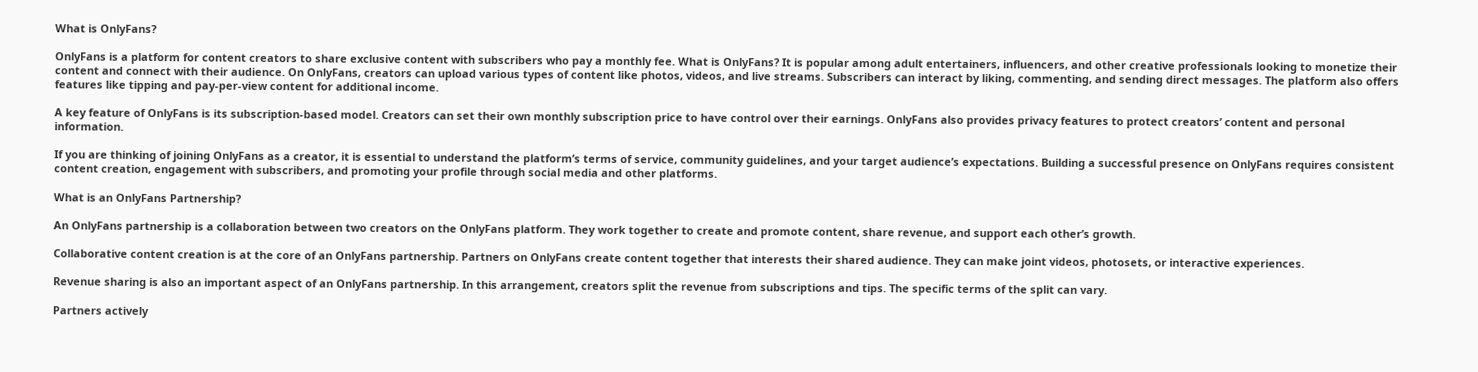What is OnlyFans?

OnlyFans is a platform for content creators to share exclusive content with subscribers who pay a monthly fee. What is OnlyFans? It is popular among adult entertainers, influencers, and other creative professionals looking to monetize their content and connect with their audience. On OnlyFans, creators can upload various types of content like photos, videos, and live streams. Subscribers can interact by liking, commenting, and sending direct messages. The platform also offers features like tipping and pay-per-view content for additional income.

A key feature of OnlyFans is its subscription-based model. Creators can set their own monthly subscription price to have control over their earnings. OnlyFans also provides privacy features to protect creators’ content and personal information.

If you are thinking of joining OnlyFans as a creator, it is essential to understand the platform’s terms of service, community guidelines, and your target audience’s expectations. Building a successful presence on OnlyFans requires consistent content creation, engagement with subscribers, and promoting your profile through social media and other platforms.

What is an OnlyFans Partnership?

An OnlyFans partnership is a collaboration between two creators on the OnlyFans platform. They work together to create and promote content, share revenue, and support each other’s growth.

Collaborative content creation is at the core of an OnlyFans partnership. Partners on OnlyFans create content together that interests their shared audience. They can make joint videos, photosets, or interactive experiences.

Revenue sharing is also an important aspect of an OnlyFans partnership. In this arrangement, creators split the revenue from subscriptions and tips. The specific terms of the split can vary.

Partners actively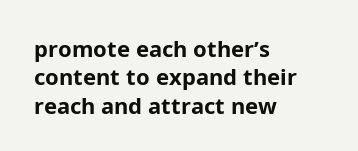promote each other’s content to expand their reach and attract new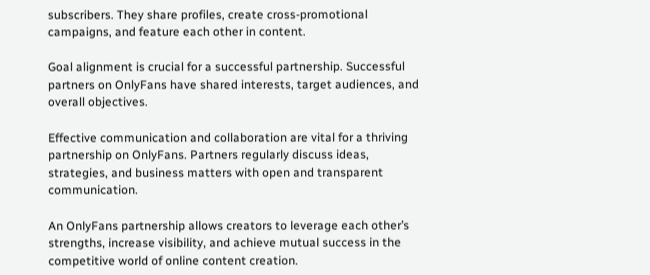subscribers. They share profiles, create cross-promotional campaigns, and feature each other in content.

Goal alignment is crucial for a successful partnership. Successful partners on OnlyFans have shared interests, target audiences, and overall objectives.

Effective communication and collaboration are vital for a thriving partnership on OnlyFans. Partners regularly discuss ideas, strategies, and business matters with open and transparent communication.

An OnlyFans partnership allows creators to leverage each other’s strengths, increase visibility, and achieve mutual success in the competitive world of online content creation.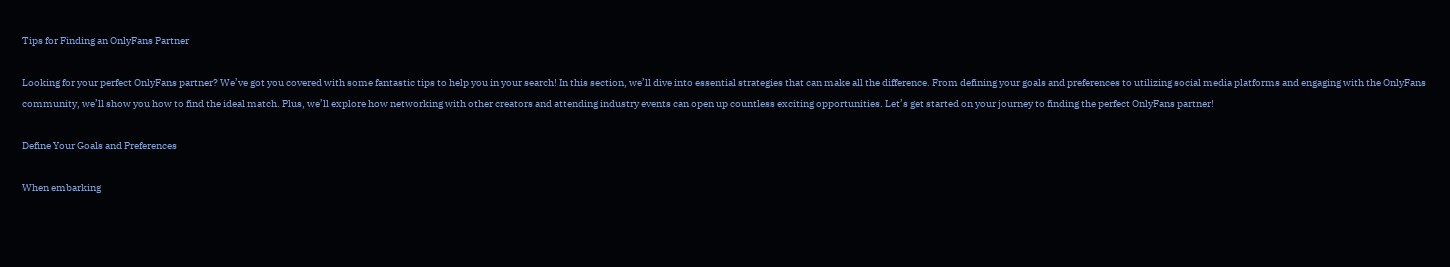Tips for Finding an OnlyFans Partner

Looking for your perfect OnlyFans partner? We’ve got you covered with some fantastic tips to help you in your search! In this section, we’ll dive into essential strategies that can make all the difference. From defining your goals and preferences to utilizing social media platforms and engaging with the OnlyFans community, we’ll show you how to find the ideal match. Plus, we’ll explore how networking with other creators and attending industry events can open up countless exciting opportunities. Let’s get started on your journey to finding the perfect OnlyFans partner!

Define Your Goals and Preferences

When embarking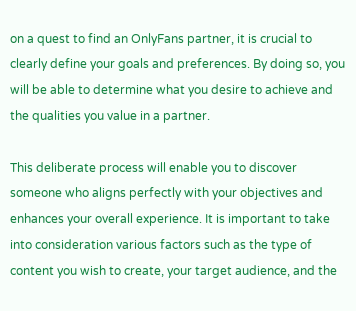on a quest to find an OnlyFans partner, it is crucial to clearly define your goals and preferences. By doing so, you will be able to determine what you desire to achieve and the qualities you value in a partner.

This deliberate process will enable you to discover someone who aligns perfectly with your objectives and enhances your overall experience. It is important to take into consideration various factors such as the type of content you wish to create, your target audience, and the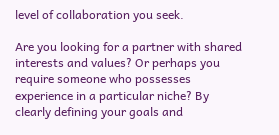level of collaboration you seek.

Are you looking for a partner with shared interests and values? Or perhaps you require someone who possesses experience in a particular niche? By clearly defining your goals and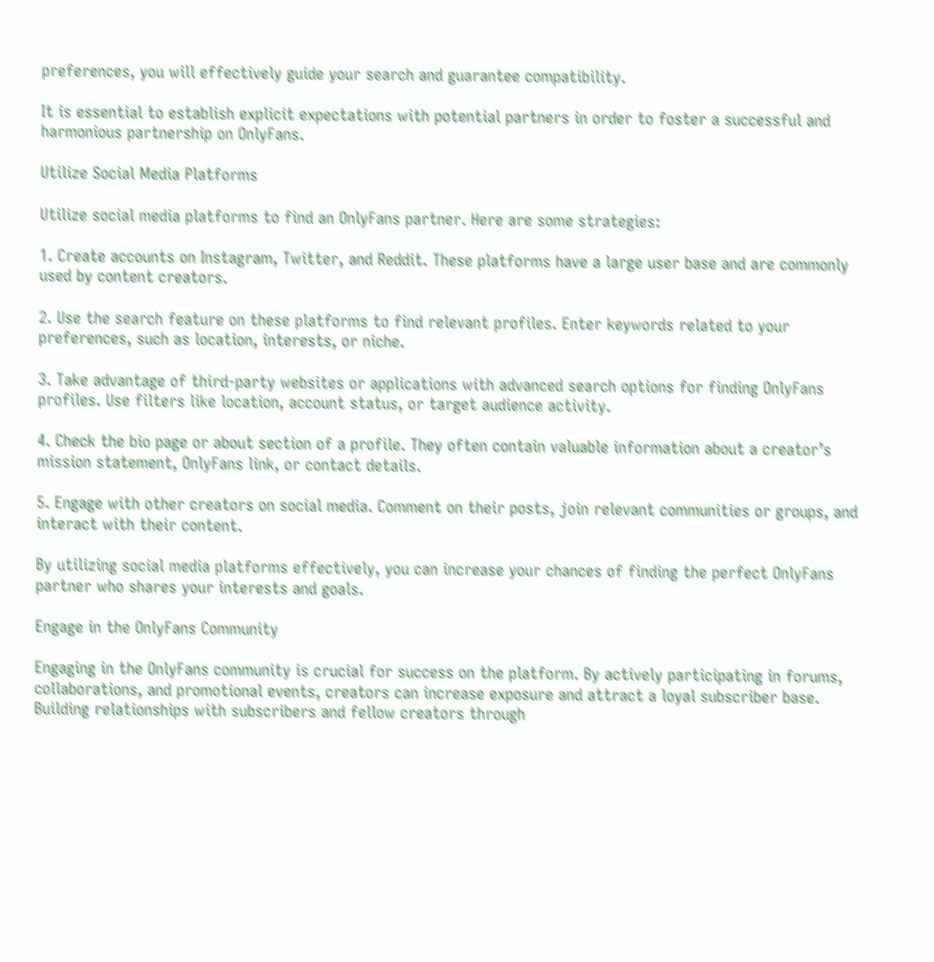preferences, you will effectively guide your search and guarantee compatibility.

It is essential to establish explicit expectations with potential partners in order to foster a successful and harmonious partnership on OnlyFans.

Utilize Social Media Platforms

Utilize social media platforms to find an OnlyFans partner. Here are some strategies:

1. Create accounts on Instagram, Twitter, and Reddit. These platforms have a large user base and are commonly used by content creators.

2. Use the search feature on these platforms to find relevant profiles. Enter keywords related to your preferences, such as location, interests, or niche.

3. Take advantage of third-party websites or applications with advanced search options for finding OnlyFans profiles. Use filters like location, account status, or target audience activity.

4. Check the bio page or about section of a profile. They often contain valuable information about a creator’s mission statement, OnlyFans link, or contact details.

5. Engage with other creators on social media. Comment on their posts, join relevant communities or groups, and interact with their content.

By utilizing social media platforms effectively, you can increase your chances of finding the perfect OnlyFans partner who shares your interests and goals.

Engage in the OnlyFans Community

Engaging in the OnlyFans community is crucial for success on the platform. By actively participating in forums, collaborations, and promotional events, creators can increase exposure and attract a loyal subscriber base. Building relationships with subscribers and fellow creators through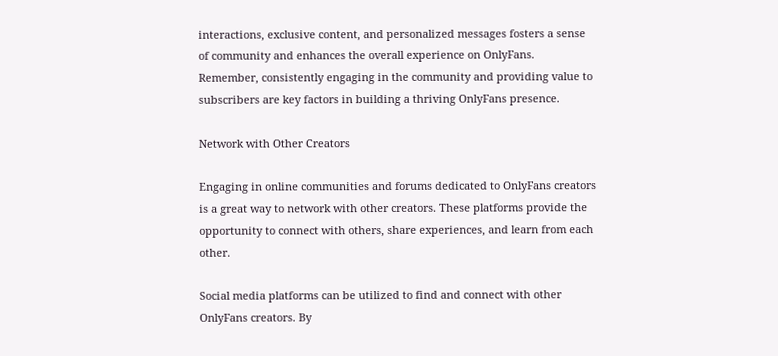interactions, exclusive content, and personalized messages fosters a sense of community and enhances the overall experience on OnlyFans. Remember, consistently engaging in the community and providing value to subscribers are key factors in building a thriving OnlyFans presence.

Network with Other Creators

Engaging in online communities and forums dedicated to OnlyFans creators is a great way to network with other creators. These platforms provide the opportunity to connect with others, share experiences, and learn from each other.

Social media platforms can be utilized to find and connect with other OnlyFans creators. By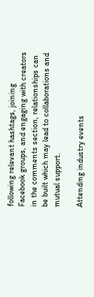following relevant hashtags, joining Facebook groups, and engaging with creators in the comments section, relationships can be built which may lead to collaborations and mutual support.

Attending industry events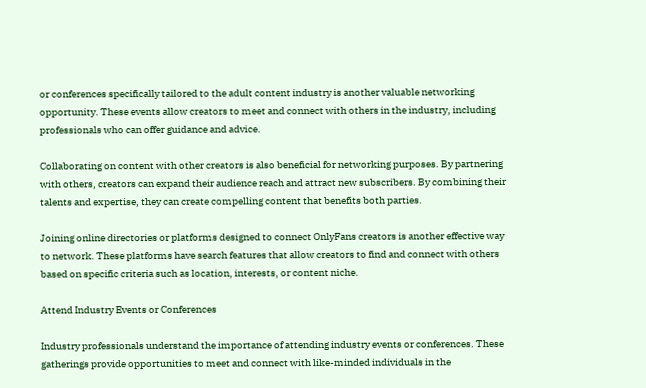or conferences specifically tailored to the adult content industry is another valuable networking opportunity. These events allow creators to meet and connect with others in the industry, including professionals who can offer guidance and advice.

Collaborating on content with other creators is also beneficial for networking purposes. By partnering with others, creators can expand their audience reach and attract new subscribers. By combining their talents and expertise, they can create compelling content that benefits both parties.

Joining online directories or platforms designed to connect OnlyFans creators is another effective way to network. These platforms have search features that allow creators to find and connect with others based on specific criteria such as location, interests, or content niche.

Attend Industry Events or Conferences

Industry professionals understand the importance of attending industry events or conferences. These gatherings provide opportunities to meet and connect with like-minded individuals in the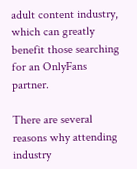adult content industry, which can greatly benefit those searching for an OnlyFans partner.

There are several reasons why attending industry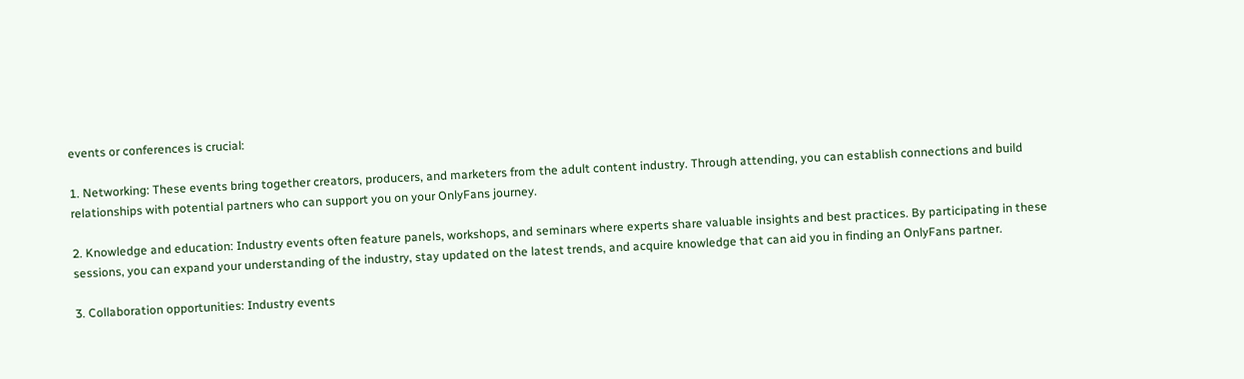events or conferences is crucial:

1. Networking: These events bring together creators, producers, and marketers from the adult content industry. Through attending, you can establish connections and build relationships with potential partners who can support you on your OnlyFans journey.

2. Knowledge and education: Industry events often feature panels, workshops, and seminars where experts share valuable insights and best practices. By participating in these sessions, you can expand your understanding of the industry, stay updated on the latest trends, and acquire knowledge that can aid you in finding an OnlyFans partner.

3. Collaboration opportunities: Industry events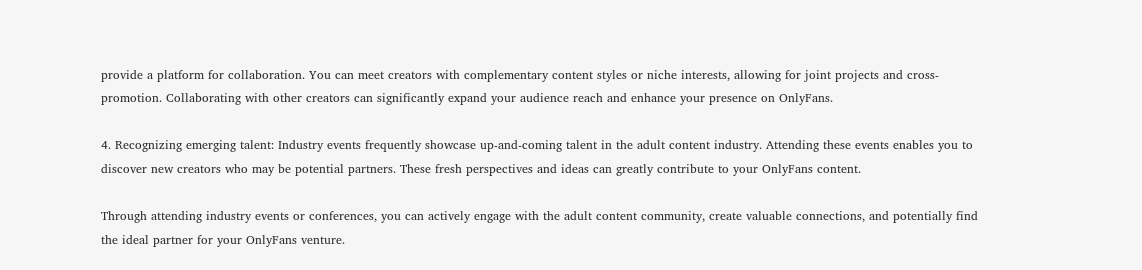provide a platform for collaboration. You can meet creators with complementary content styles or niche interests, allowing for joint projects and cross-promotion. Collaborating with other creators can significantly expand your audience reach and enhance your presence on OnlyFans.

4. Recognizing emerging talent: Industry events frequently showcase up-and-coming talent in the adult content industry. Attending these events enables you to discover new creators who may be potential partners. These fresh perspectives and ideas can greatly contribute to your OnlyFans content.

Through attending industry events or conferences, you can actively engage with the adult content community, create valuable connections, and potentially find the ideal partner for your OnlyFans venture.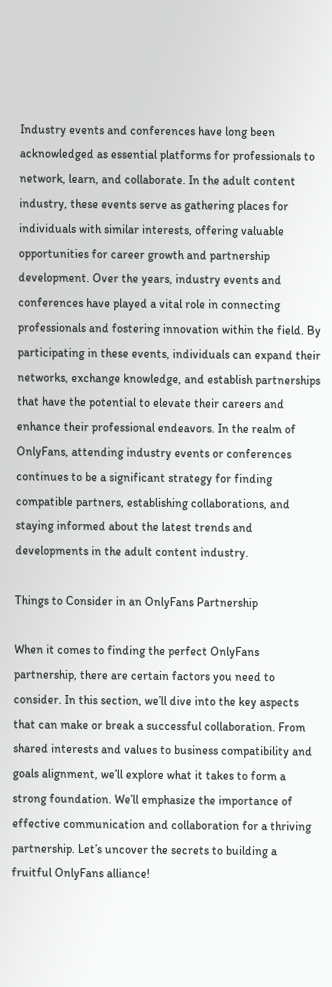Industry events and conferences have long been acknowledged as essential platforms for professionals to network, learn, and collaborate. In the adult content industry, these events serve as gathering places for individuals with similar interests, offering valuable opportunities for career growth and partnership development. Over the years, industry events and conferences have played a vital role in connecting professionals and fostering innovation within the field. By participating in these events, individuals can expand their networks, exchange knowledge, and establish partnerships that have the potential to elevate their careers and enhance their professional endeavors. In the realm of OnlyFans, attending industry events or conferences continues to be a significant strategy for finding compatible partners, establishing collaborations, and staying informed about the latest trends and developments in the adult content industry.

Things to Consider in an OnlyFans Partnership

When it comes to finding the perfect OnlyFans partnership, there are certain factors you need to consider. In this section, we’ll dive into the key aspects that can make or break a successful collaboration. From shared interests and values to business compatibility and goals alignment, we’ll explore what it takes to form a strong foundation. We’ll emphasize the importance of effective communication and collaboration for a thriving partnership. Let’s uncover the secrets to building a fruitful OnlyFans alliance!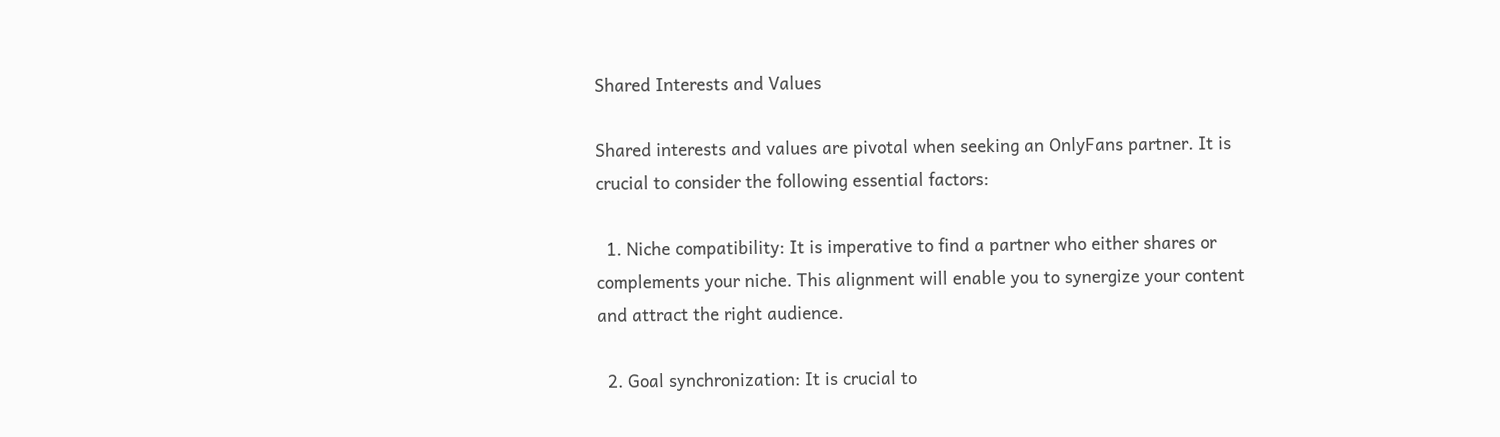Shared Interests and Values

Shared interests and values are pivotal when seeking an OnlyFans partner. It is crucial to consider the following essential factors:

  1. Niche compatibility: It is imperative to find a partner who either shares or complements your niche. This alignment will enable you to synergize your content and attract the right audience.

  2. Goal synchronization: It is crucial to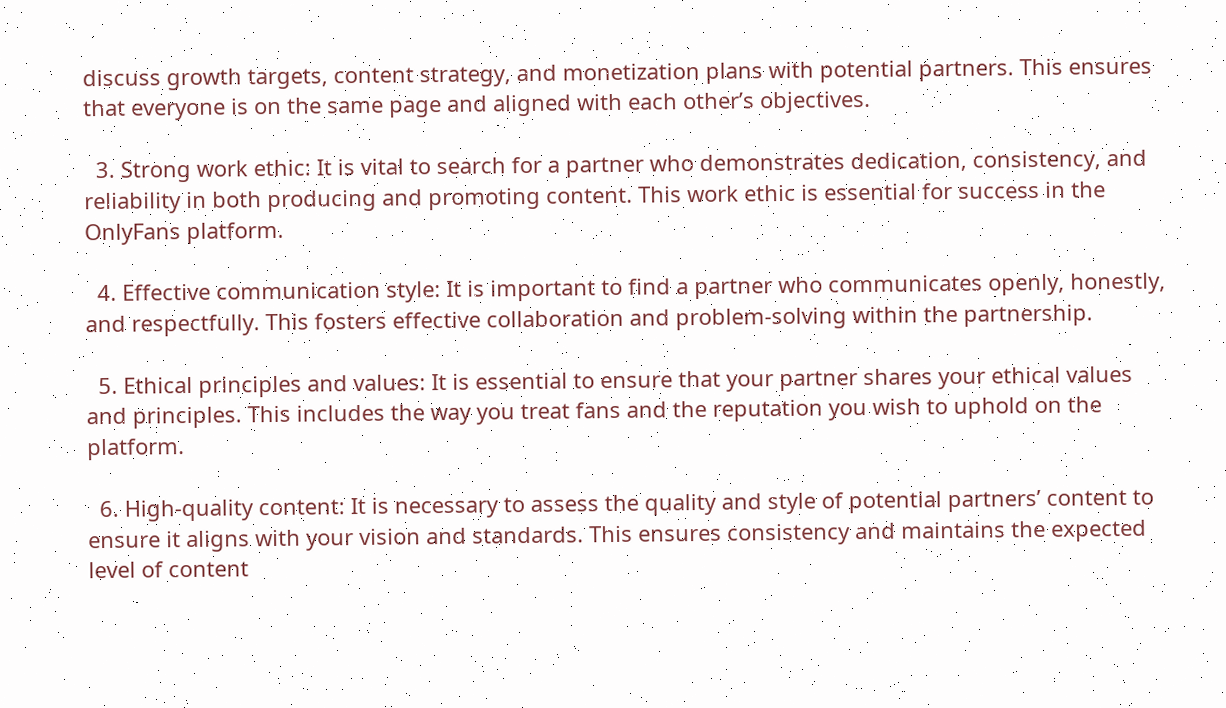discuss growth targets, content strategy, and monetization plans with potential partners. This ensures that everyone is on the same page and aligned with each other’s objectives.

  3. Strong work ethic: It is vital to search for a partner who demonstrates dedication, consistency, and reliability in both producing and promoting content. This work ethic is essential for success in the OnlyFans platform.

  4. Effective communication style: It is important to find a partner who communicates openly, honestly, and respectfully. This fosters effective collaboration and problem-solving within the partnership.

  5. Ethical principles and values: It is essential to ensure that your partner shares your ethical values and principles. This includes the way you treat fans and the reputation you wish to uphold on the platform.

  6. High-quality content: It is necessary to assess the quality and style of potential partners’ content to ensure it aligns with your vision and standards. This ensures consistency and maintains the expected level of content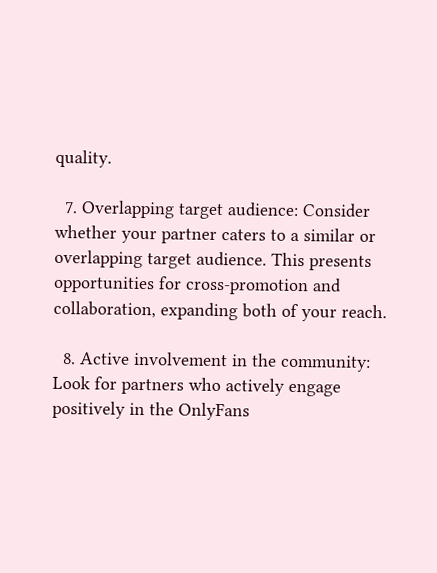quality.

  7. Overlapping target audience: Consider whether your partner caters to a similar or overlapping target audience. This presents opportunities for cross-promotion and collaboration, expanding both of your reach.

  8. Active involvement in the community: Look for partners who actively engage positively in the OnlyFans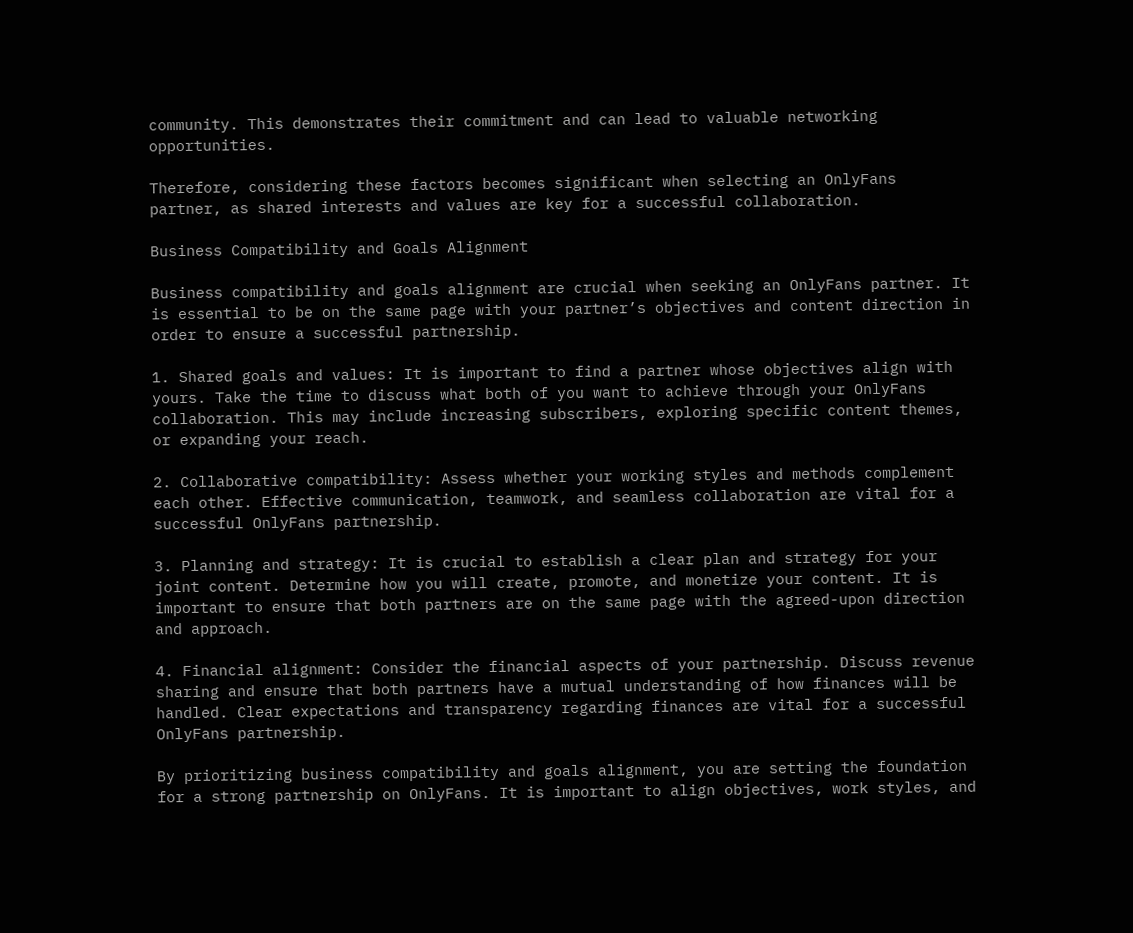community. This demonstrates their commitment and can lead to valuable networking opportunities.

Therefore, considering these factors becomes significant when selecting an OnlyFans partner, as shared interests and values are key for a successful collaboration.

Business Compatibility and Goals Alignment

Business compatibility and goals alignment are crucial when seeking an OnlyFans partner. It is essential to be on the same page with your partner’s objectives and content direction in order to ensure a successful partnership.

1. Shared goals and values: It is important to find a partner whose objectives align with yours. Take the time to discuss what both of you want to achieve through your OnlyFans collaboration. This may include increasing subscribers, exploring specific content themes, or expanding your reach.

2. Collaborative compatibility: Assess whether your working styles and methods complement each other. Effective communication, teamwork, and seamless collaboration are vital for a successful OnlyFans partnership.

3. Planning and strategy: It is crucial to establish a clear plan and strategy for your joint content. Determine how you will create, promote, and monetize your content. It is important to ensure that both partners are on the same page with the agreed-upon direction and approach.

4. Financial alignment: Consider the financial aspects of your partnership. Discuss revenue sharing and ensure that both partners have a mutual understanding of how finances will be handled. Clear expectations and transparency regarding finances are vital for a successful OnlyFans partnership.

By prioritizing business compatibility and goals alignment, you are setting the foundation for a strong partnership on OnlyFans. It is important to align objectives, work styles, and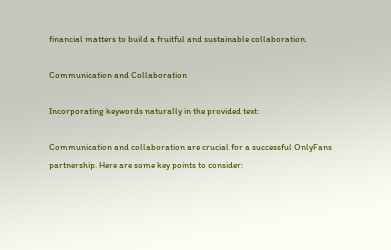financial matters to build a fruitful and sustainable collaboration.

Communication and Collaboration

Incorporating keywords naturally in the provided text:

Communication and collaboration are crucial for a successful OnlyFans partnership. Here are some key points to consider: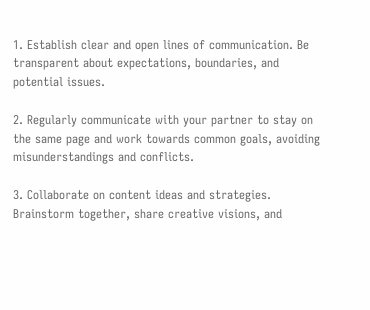1. Establish clear and open lines of communication. Be transparent about expectations, boundaries, and potential issues.

2. Regularly communicate with your partner to stay on the same page and work towards common goals, avoiding misunderstandings and conflicts.

3. Collaborate on content ideas and strategies. Brainstorm together, share creative visions, and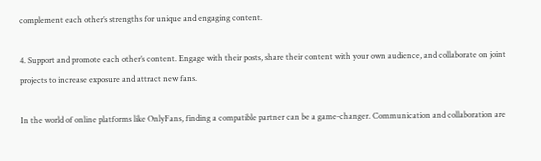complement each other’s strengths for unique and engaging content.

4. Support and promote each other’s content. Engage with their posts, share their content with your own audience, and collaborate on joint projects to increase exposure and attract new fans.

In the world of online platforms like OnlyFans, finding a compatible partner can be a game-changer. Communication and collaboration are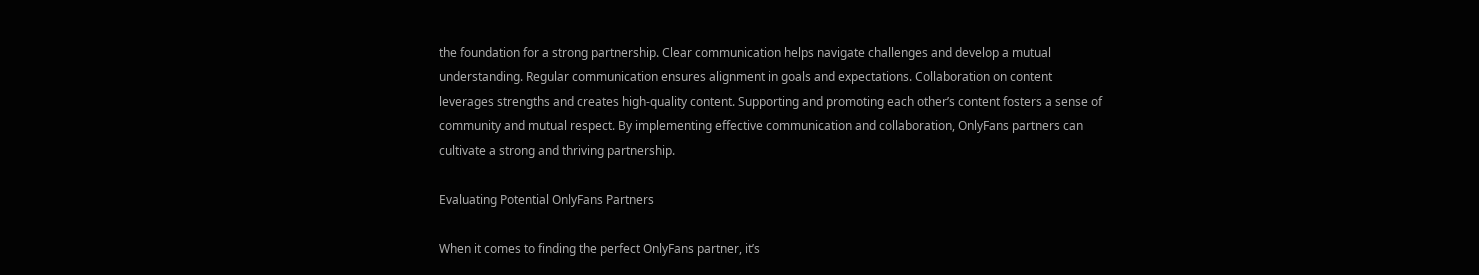the foundation for a strong partnership. Clear communication helps navigate challenges and develop a mutual understanding. Regular communication ensures alignment in goals and expectations. Collaboration on content leverages strengths and creates high-quality content. Supporting and promoting each other’s content fosters a sense of community and mutual respect. By implementing effective communication and collaboration, OnlyFans partners can cultivate a strong and thriving partnership.

Evaluating Potential OnlyFans Partners

When it comes to finding the perfect OnlyFans partner, it’s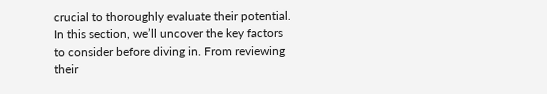crucial to thoroughly evaluate their potential. In this section, we’ll uncover the key factors to consider before diving in. From reviewing their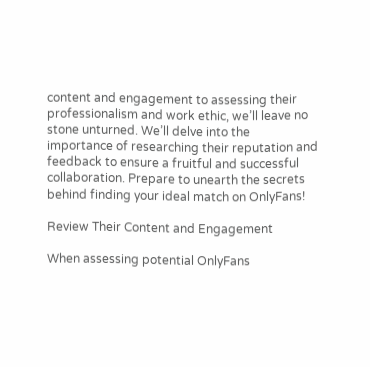content and engagement to assessing their professionalism and work ethic, we’ll leave no stone unturned. We’ll delve into the importance of researching their reputation and feedback to ensure a fruitful and successful collaboration. Prepare to unearth the secrets behind finding your ideal match on OnlyFans!

Review Their Content and Engagement

When assessing potential OnlyFans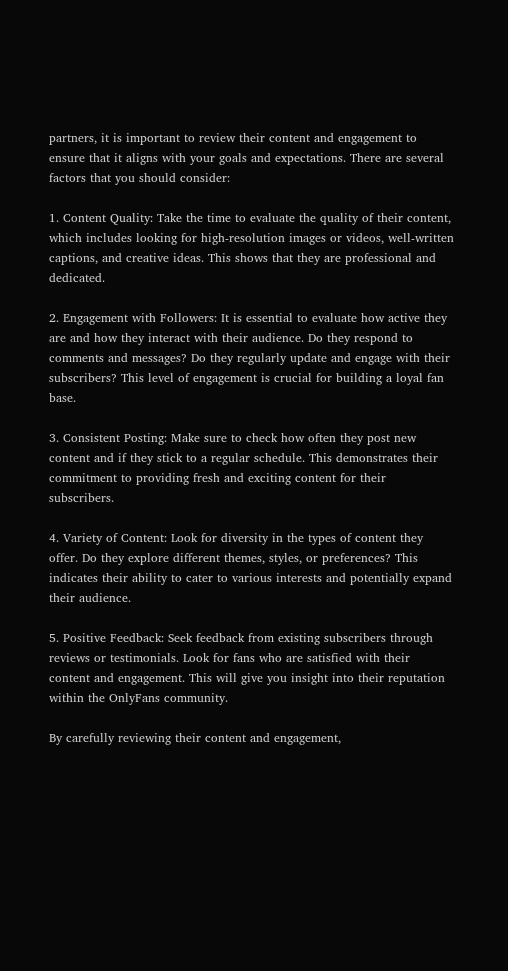partners, it is important to review their content and engagement to ensure that it aligns with your goals and expectations. There are several factors that you should consider:

1. Content Quality: Take the time to evaluate the quality of their content, which includes looking for high-resolution images or videos, well-written captions, and creative ideas. This shows that they are professional and dedicated.

2. Engagement with Followers: It is essential to evaluate how active they are and how they interact with their audience. Do they respond to comments and messages? Do they regularly update and engage with their subscribers? This level of engagement is crucial for building a loyal fan base.

3. Consistent Posting: Make sure to check how often they post new content and if they stick to a regular schedule. This demonstrates their commitment to providing fresh and exciting content for their subscribers.

4. Variety of Content: Look for diversity in the types of content they offer. Do they explore different themes, styles, or preferences? This indicates their ability to cater to various interests and potentially expand their audience.

5. Positive Feedback: Seek feedback from existing subscribers through reviews or testimonials. Look for fans who are satisfied with their content and engagement. This will give you insight into their reputation within the OnlyFans community.

By carefully reviewing their content and engagement,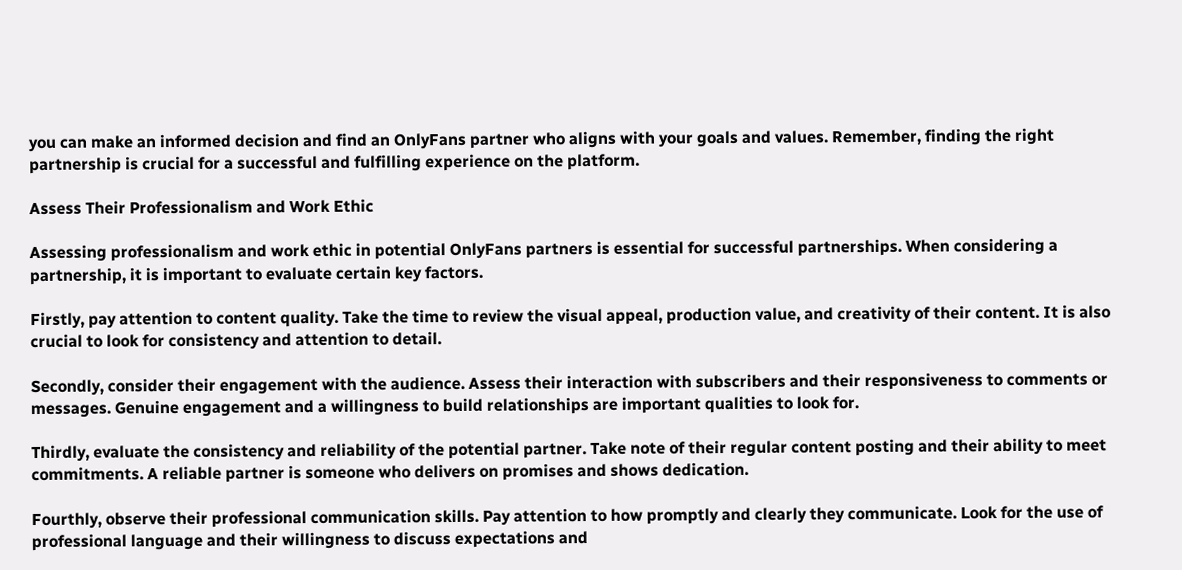you can make an informed decision and find an OnlyFans partner who aligns with your goals and values. Remember, finding the right partnership is crucial for a successful and fulfilling experience on the platform.

Assess Their Professionalism and Work Ethic

Assessing professionalism and work ethic in potential OnlyFans partners is essential for successful partnerships. When considering a partnership, it is important to evaluate certain key factors.

Firstly, pay attention to content quality. Take the time to review the visual appeal, production value, and creativity of their content. It is also crucial to look for consistency and attention to detail.

Secondly, consider their engagement with the audience. Assess their interaction with subscribers and their responsiveness to comments or messages. Genuine engagement and a willingness to build relationships are important qualities to look for.

Thirdly, evaluate the consistency and reliability of the potential partner. Take note of their regular content posting and their ability to meet commitments. A reliable partner is someone who delivers on promises and shows dedication.

Fourthly, observe their professional communication skills. Pay attention to how promptly and clearly they communicate. Look for the use of professional language and their willingness to discuss expectations and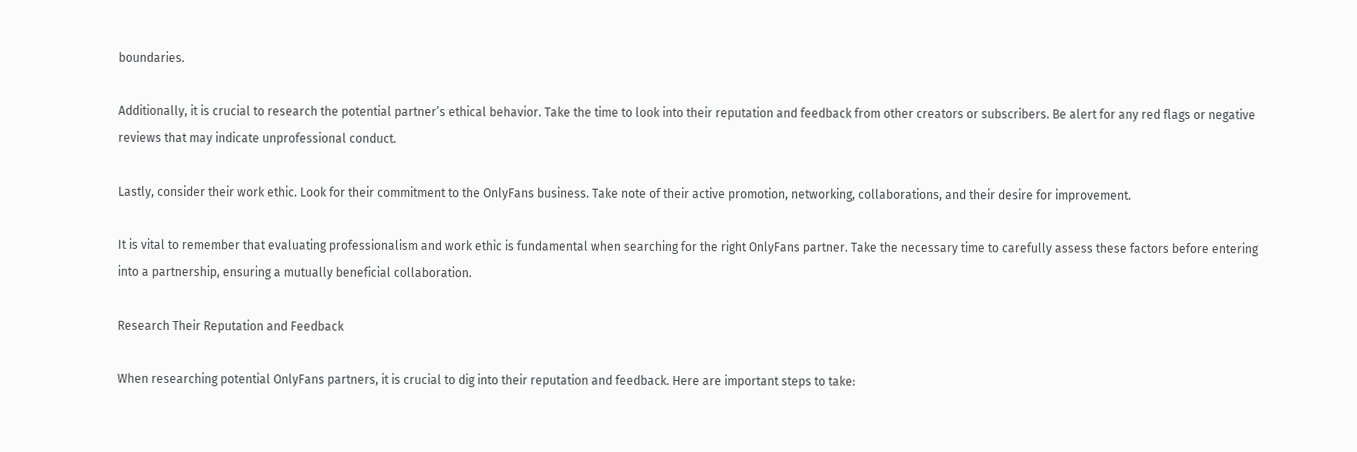boundaries.

Additionally, it is crucial to research the potential partner’s ethical behavior. Take the time to look into their reputation and feedback from other creators or subscribers. Be alert for any red flags or negative reviews that may indicate unprofessional conduct.

Lastly, consider their work ethic. Look for their commitment to the OnlyFans business. Take note of their active promotion, networking, collaborations, and their desire for improvement.

It is vital to remember that evaluating professionalism and work ethic is fundamental when searching for the right OnlyFans partner. Take the necessary time to carefully assess these factors before entering into a partnership, ensuring a mutually beneficial collaboration.

Research Their Reputation and Feedback

When researching potential OnlyFans partners, it is crucial to dig into their reputation and feedback. Here are important steps to take: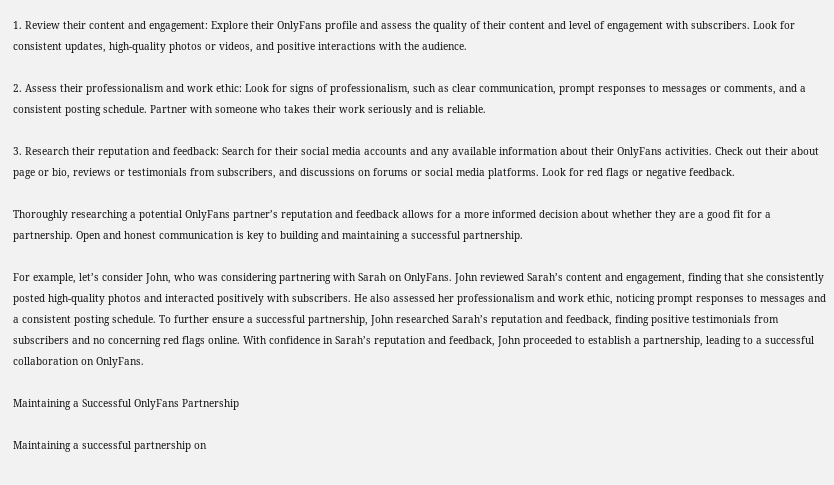1. Review their content and engagement: Explore their OnlyFans profile and assess the quality of their content and level of engagement with subscribers. Look for consistent updates, high-quality photos or videos, and positive interactions with the audience.

2. Assess their professionalism and work ethic: Look for signs of professionalism, such as clear communication, prompt responses to messages or comments, and a consistent posting schedule. Partner with someone who takes their work seriously and is reliable.

3. Research their reputation and feedback: Search for their social media accounts and any available information about their OnlyFans activities. Check out their about page or bio, reviews or testimonials from subscribers, and discussions on forums or social media platforms. Look for red flags or negative feedback.

Thoroughly researching a potential OnlyFans partner’s reputation and feedback allows for a more informed decision about whether they are a good fit for a partnership. Open and honest communication is key to building and maintaining a successful partnership.

For example, let’s consider John, who was considering partnering with Sarah on OnlyFans. John reviewed Sarah’s content and engagement, finding that she consistently posted high-quality photos and interacted positively with subscribers. He also assessed her professionalism and work ethic, noticing prompt responses to messages and a consistent posting schedule. To further ensure a successful partnership, John researched Sarah’s reputation and feedback, finding positive testimonials from subscribers and no concerning red flags online. With confidence in Sarah’s reputation and feedback, John proceeded to establish a partnership, leading to a successful collaboration on OnlyFans.

Maintaining a Successful OnlyFans Partnership

Maintaining a successful partnership on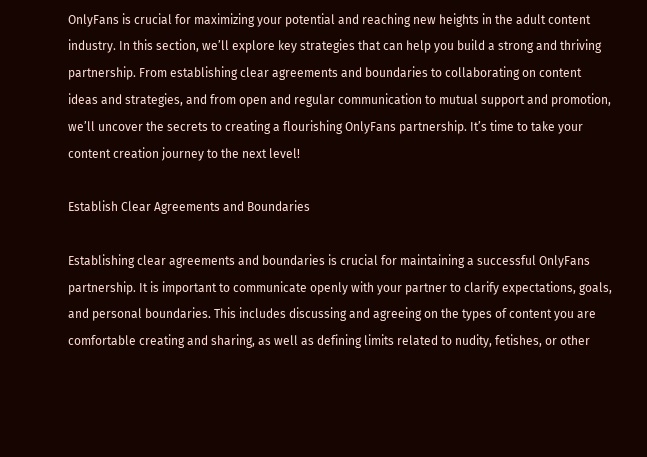OnlyFans is crucial for maximizing your potential and reaching new heights in the adult content industry. In this section, we’ll explore key strategies that can help you build a strong and thriving partnership. From establishing clear agreements and boundaries to collaborating on content ideas and strategies, and from open and regular communication to mutual support and promotion, we’ll uncover the secrets to creating a flourishing OnlyFans partnership. It’s time to take your content creation journey to the next level!

Establish Clear Agreements and Boundaries

Establishing clear agreements and boundaries is crucial for maintaining a successful OnlyFans partnership. It is important to communicate openly with your partner to clarify expectations, goals, and personal boundaries. This includes discussing and agreeing on the types of content you are comfortable creating and sharing, as well as defining limits related to nudity, fetishes, or other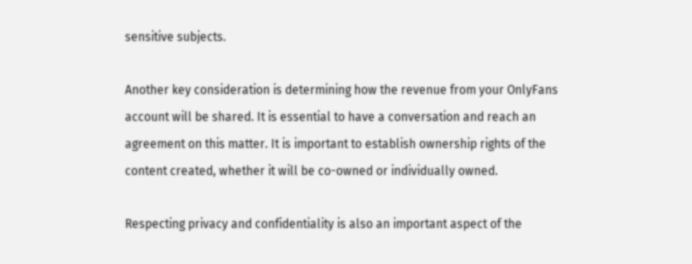sensitive subjects.

Another key consideration is determining how the revenue from your OnlyFans account will be shared. It is essential to have a conversation and reach an agreement on this matter. It is important to establish ownership rights of the content created, whether it will be co-owned or individually owned.

Respecting privacy and confidentiality is also an important aspect of the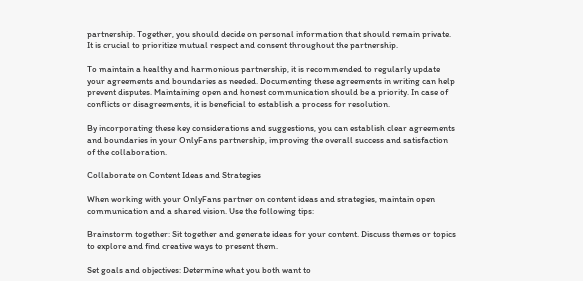partnership. Together, you should decide on personal information that should remain private. It is crucial to prioritize mutual respect and consent throughout the partnership.

To maintain a healthy and harmonious partnership, it is recommended to regularly update your agreements and boundaries as needed. Documenting these agreements in writing can help prevent disputes. Maintaining open and honest communication should be a priority. In case of conflicts or disagreements, it is beneficial to establish a process for resolution.

By incorporating these key considerations and suggestions, you can establish clear agreements and boundaries in your OnlyFans partnership, improving the overall success and satisfaction of the collaboration.

Collaborate on Content Ideas and Strategies

When working with your OnlyFans partner on content ideas and strategies, maintain open communication and a shared vision. Use the following tips:

Brainstorm together: Sit together and generate ideas for your content. Discuss themes or topics to explore and find creative ways to present them.

Set goals and objectives: Determine what you both want to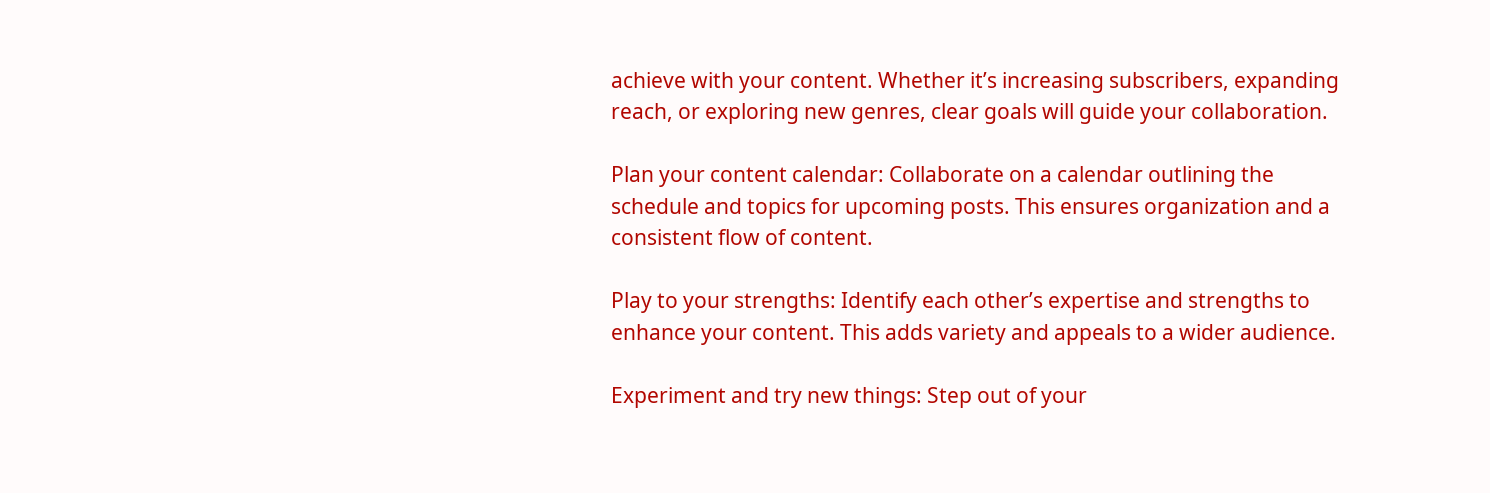achieve with your content. Whether it’s increasing subscribers, expanding reach, or exploring new genres, clear goals will guide your collaboration.

Plan your content calendar: Collaborate on a calendar outlining the schedule and topics for upcoming posts. This ensures organization and a consistent flow of content.

Play to your strengths: Identify each other’s expertise and strengths to enhance your content. This adds variety and appeals to a wider audience.

Experiment and try new things: Step out of your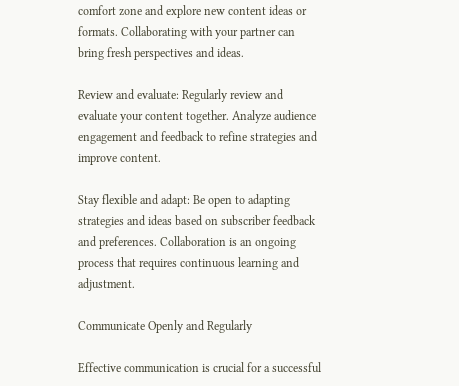comfort zone and explore new content ideas or formats. Collaborating with your partner can bring fresh perspectives and ideas.

Review and evaluate: Regularly review and evaluate your content together. Analyze audience engagement and feedback to refine strategies and improve content.

Stay flexible and adapt: Be open to adapting strategies and ideas based on subscriber feedback and preferences. Collaboration is an ongoing process that requires continuous learning and adjustment.

Communicate Openly and Regularly

Effective communication is crucial for a successful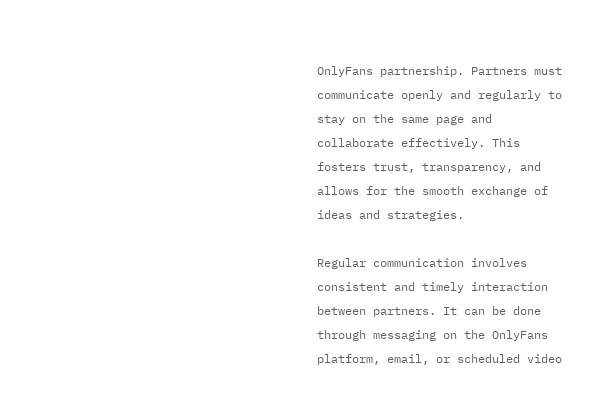OnlyFans partnership. Partners must communicate openly and regularly to stay on the same page and collaborate effectively. This fosters trust, transparency, and allows for the smooth exchange of ideas and strategies.

Regular communication involves consistent and timely interaction between partners. It can be done through messaging on the OnlyFans platform, email, or scheduled video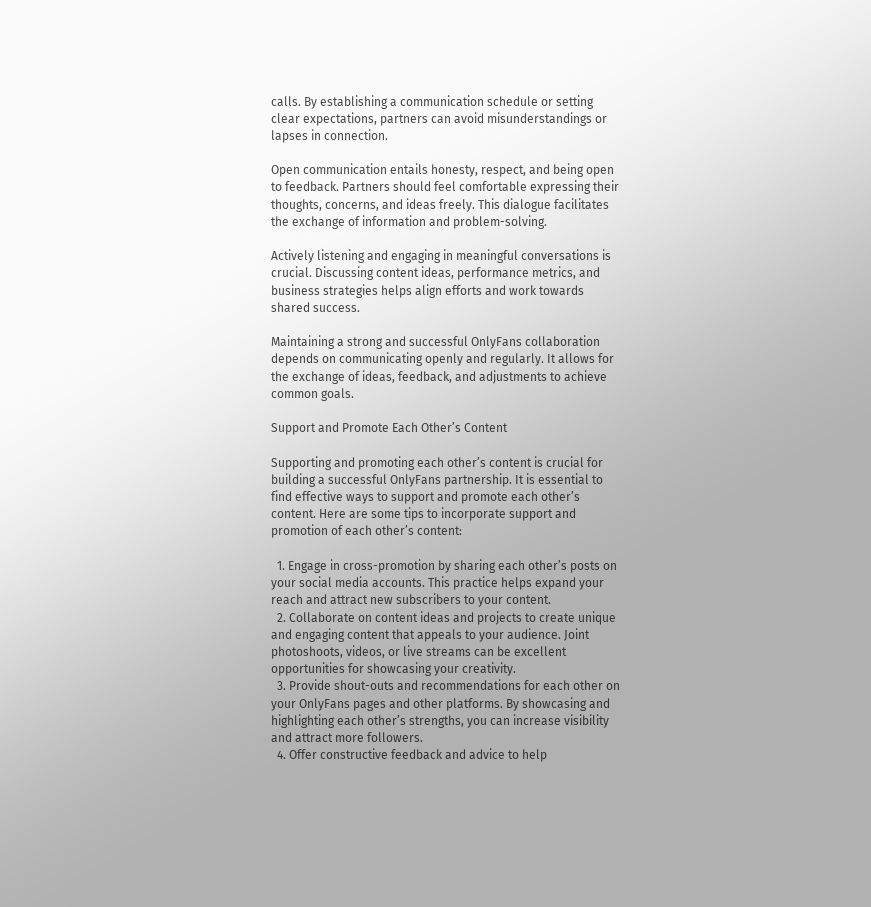calls. By establishing a communication schedule or setting clear expectations, partners can avoid misunderstandings or lapses in connection.

Open communication entails honesty, respect, and being open to feedback. Partners should feel comfortable expressing their thoughts, concerns, and ideas freely. This dialogue facilitates the exchange of information and problem-solving.

Actively listening and engaging in meaningful conversations is crucial. Discussing content ideas, performance metrics, and business strategies helps align efforts and work towards shared success.

Maintaining a strong and successful OnlyFans collaboration depends on communicating openly and regularly. It allows for the exchange of ideas, feedback, and adjustments to achieve common goals.

Support and Promote Each Other’s Content

Supporting and promoting each other’s content is crucial for building a successful OnlyFans partnership. It is essential to find effective ways to support and promote each other’s content. Here are some tips to incorporate support and promotion of each other’s content:

  1. Engage in cross-promotion by sharing each other’s posts on your social media accounts. This practice helps expand your reach and attract new subscribers to your content.
  2. Collaborate on content ideas and projects to create unique and engaging content that appeals to your audience. Joint photoshoots, videos, or live streams can be excellent opportunities for showcasing your creativity.
  3. Provide shout-outs and recommendations for each other on your OnlyFans pages and other platforms. By showcasing and highlighting each other’s strengths, you can increase visibility and attract more followers.
  4. Offer constructive feedback and advice to help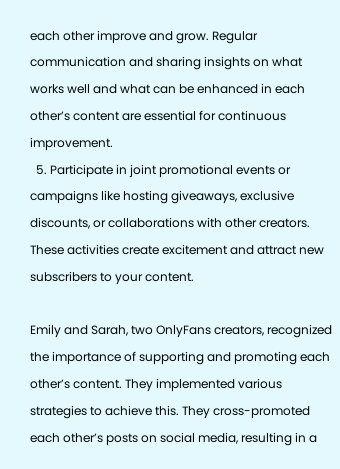each other improve and grow. Regular communication and sharing insights on what works well and what can be enhanced in each other’s content are essential for continuous improvement.
  5. Participate in joint promotional events or campaigns like hosting giveaways, exclusive discounts, or collaborations with other creators. These activities create excitement and attract new subscribers to your content.

Emily and Sarah, two OnlyFans creators, recognized the importance of supporting and promoting each other’s content. They implemented various strategies to achieve this. They cross-promoted each other’s posts on social media, resulting in a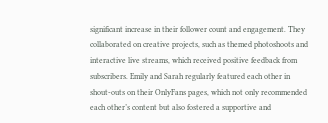significant increase in their follower count and engagement. They collaborated on creative projects, such as themed photoshoots and interactive live streams, which received positive feedback from subscribers. Emily and Sarah regularly featured each other in shout-outs on their OnlyFans pages, which not only recommended each other’s content but also fostered a supportive and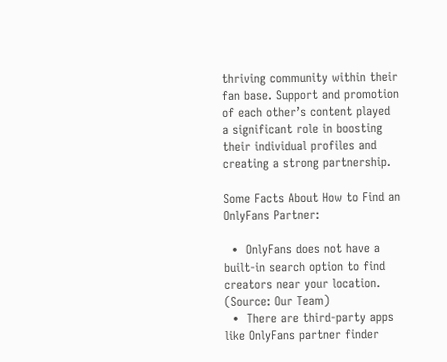thriving community within their fan base. Support and promotion of each other’s content played a significant role in boosting their individual profiles and creating a strong partnership.

Some Facts About How to Find an OnlyFans Partner:

  •  OnlyFans does not have a built-in search option to find creators near your location. (Source: Our Team)
  •  There are third-party apps like OnlyFans partner finder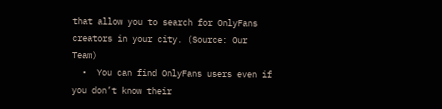that allow you to search for OnlyFans creators in your city. (Source: Our Team)
  •  You can find OnlyFans users even if you don’t know their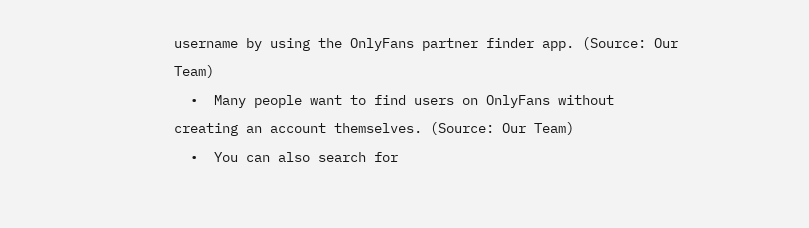username by using the OnlyFans partner finder app. (Source: Our Team)
  •  Many people want to find users on OnlyFans without creating an account themselves. (Source: Our Team)
  •  You can also search for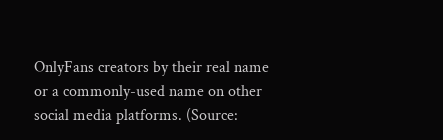OnlyFans creators by their real name or a commonly-used name on other social media platforms. (Source: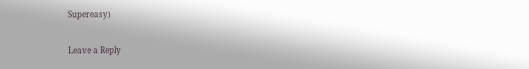Supereasy)

Leave a Reply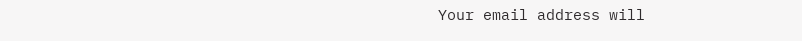Your email address will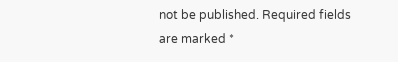not be published. Required fields are marked *